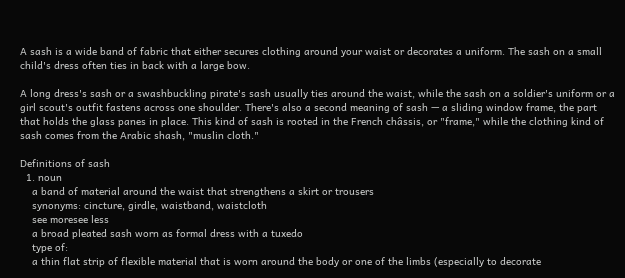A sash is a wide band of fabric that either secures clothing around your waist or decorates a uniform. The sash on a small child's dress often ties in back with a large bow.

A long dress's sash or a swashbuckling pirate's sash usually ties around the waist, while the sash on a soldier's uniform or a girl scout's outfit fastens across one shoulder. There's also a second meaning of sash — a sliding window frame, the part that holds the glass panes in place. This kind of sash is rooted in the French châssis, or "frame," while the clothing kind of sash comes from the Arabic shash, "muslin cloth."

Definitions of sash
  1. noun
    a band of material around the waist that strengthens a skirt or trousers
    synonyms: cincture, girdle, waistband, waistcloth
    see moresee less
    a broad pleated sash worn as formal dress with a tuxedo
    type of:
    a thin flat strip of flexible material that is worn around the body or one of the limbs (especially to decorate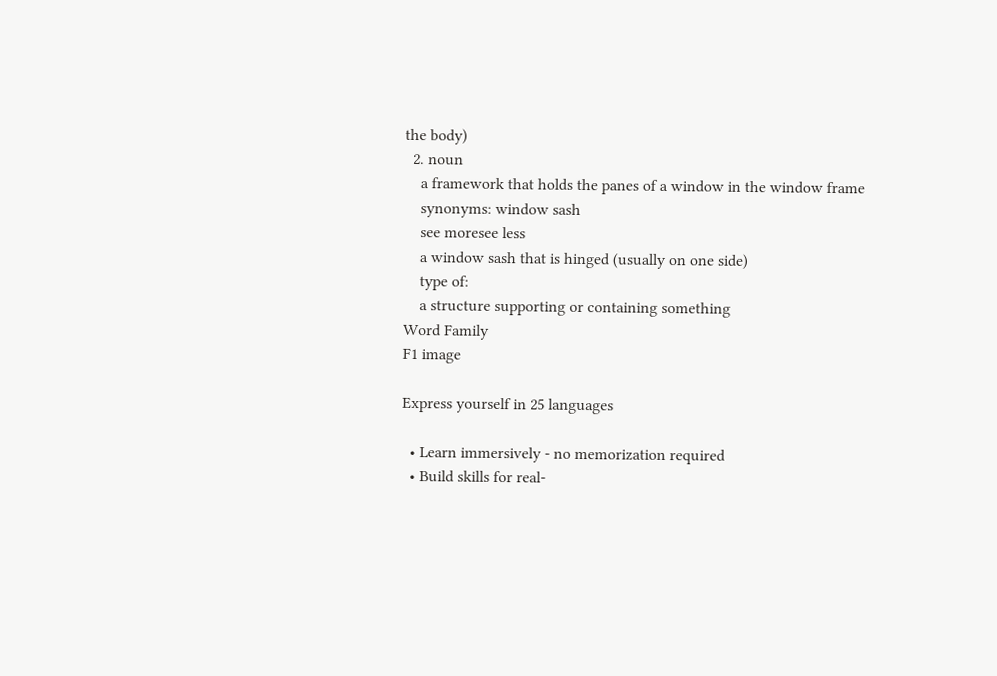the body)
  2. noun
    a framework that holds the panes of a window in the window frame
    synonyms: window sash
    see moresee less
    a window sash that is hinged (usually on one side)
    type of:
    a structure supporting or containing something
Word Family
F1 image

Express yourself in 25 languages

  • Learn immersively - no memorization required
  • Build skills for real-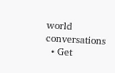world conversations
  • Get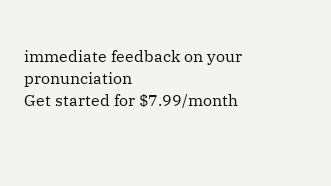immediate feedback on your pronunciation
Get started for $7.99/month